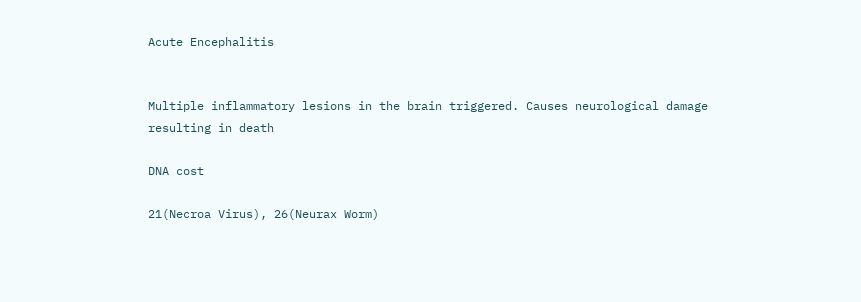Acute Encephalitis


Multiple inflammatory lesions in the brain triggered. Causes neurological damage resulting in death

DNA cost

21(Necroa Virus), 26(Neurax Worm)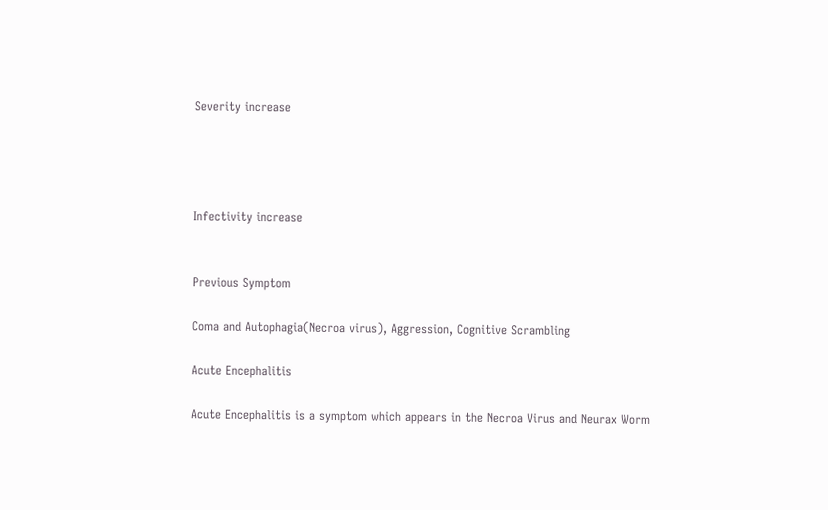Severity increase




Infectivity increase


Previous Symptom

Coma and Autophagia(Necroa virus), Aggression, Cognitive Scrambling

Acute Encephalitis

Acute Encephalitis is a symptom which appears in the Necroa Virus and Neurax Worm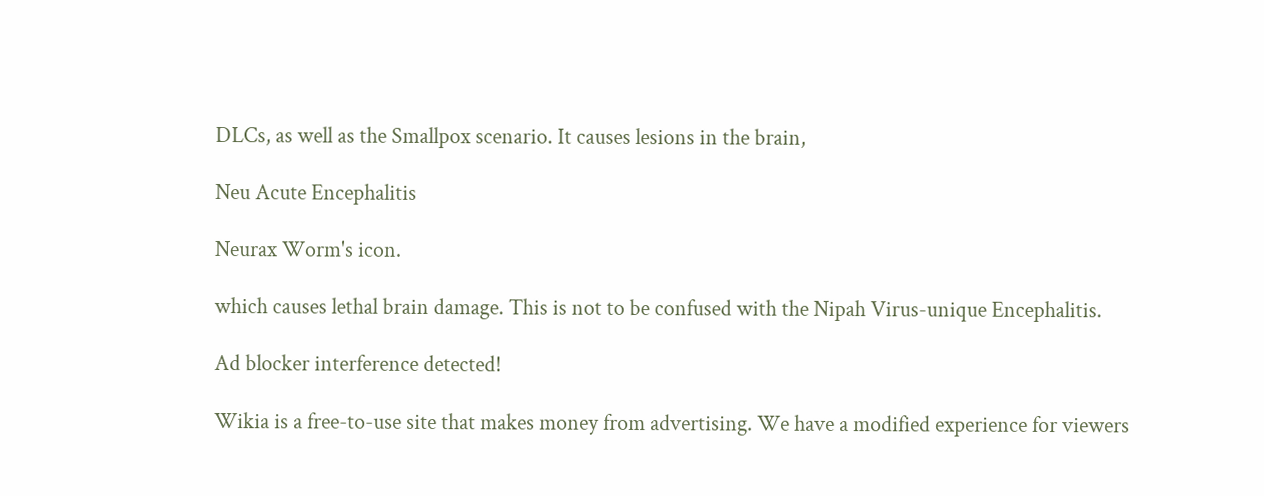DLCs, as well as the Smallpox scenario. It causes lesions in the brain,

Neu Acute Encephalitis

Neurax Worm's icon.

which causes lethal brain damage. This is not to be confused with the Nipah Virus-unique Encephalitis.

Ad blocker interference detected!

Wikia is a free-to-use site that makes money from advertising. We have a modified experience for viewers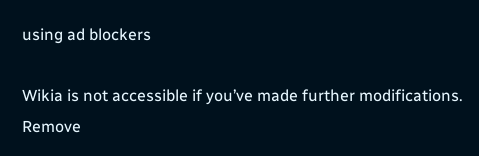using ad blockers

Wikia is not accessible if you’ve made further modifications. Remove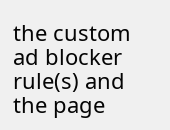the custom ad blocker rule(s) and the page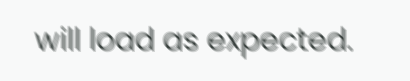will load as expected.